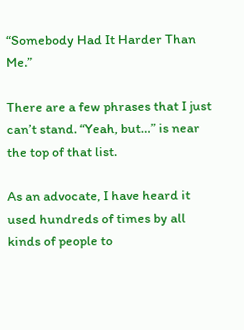“Somebody Had It Harder Than Me.”

There are a few phrases that I just can’t stand. “Yeah, but…” is near the top of that list.

As an advocate, I have heard it used hundreds of times by all kinds of people to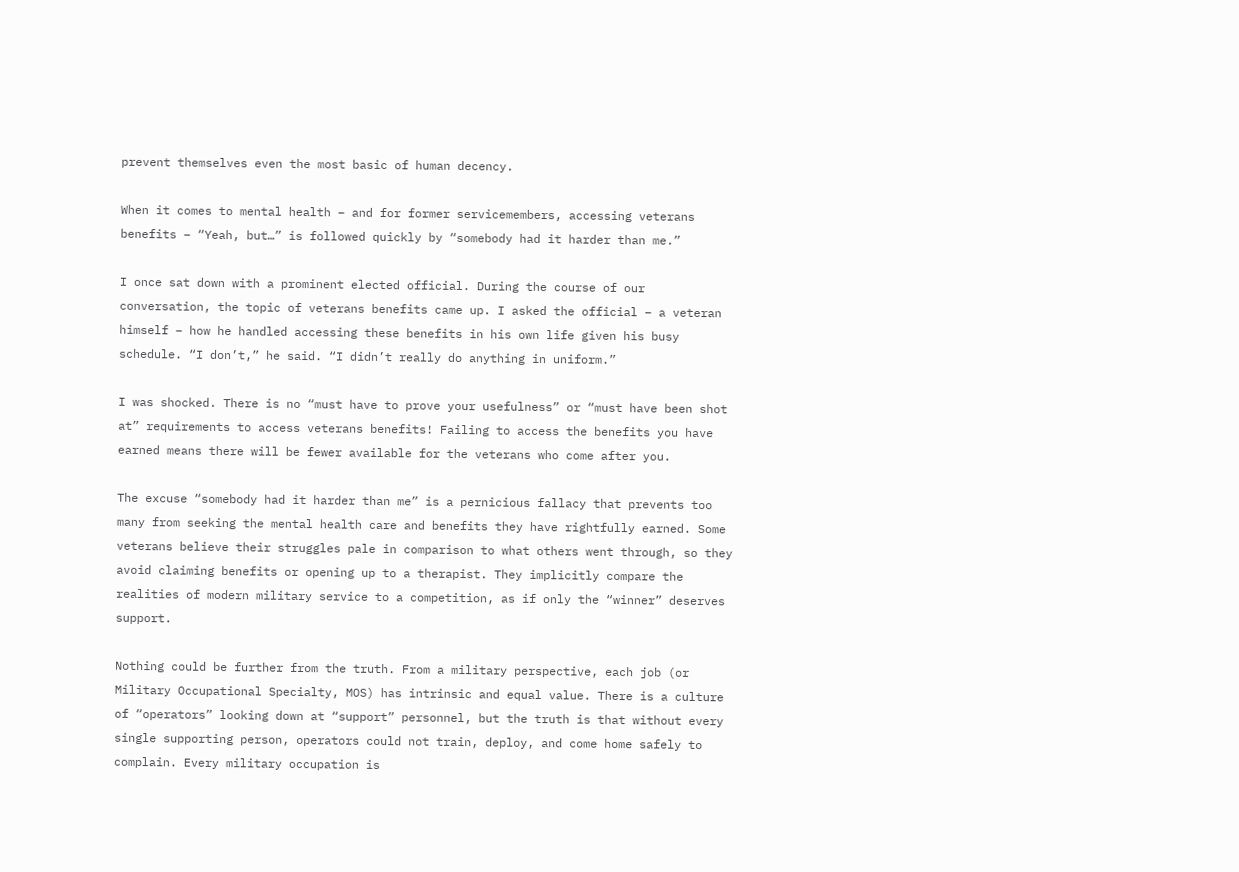prevent themselves even the most basic of human decency.

When it comes to mental health – and for former servicemembers, accessing veterans benefits – “Yeah, but…” is followed quickly by “somebody had it harder than me.”

I once sat down with a prominent elected official. During the course of our conversation, the topic of veterans benefits came up. I asked the official – a veteran himself – how he handled accessing these benefits in his own life given his busy schedule. “I don’t,” he said. “I didn’t really do anything in uniform.”

I was shocked. There is no “must have to prove your usefulness” or “must have been shot at” requirements to access veterans benefits! Failing to access the benefits you have earned means there will be fewer available for the veterans who come after you.

The excuse “somebody had it harder than me” is a pernicious fallacy that prevents too many from seeking the mental health care and benefits they have rightfully earned. Some veterans believe their struggles pale in comparison to what others went through, so they avoid claiming benefits or opening up to a therapist. They implicitly compare the realities of modern military service to a competition, as if only the “winner” deserves support.

Nothing could be further from the truth. From a military perspective, each job (or Military Occupational Specialty, MOS) has intrinsic and equal value. There is a culture of “operators” looking down at “support” personnel, but the truth is that without every single supporting person, operators could not train, deploy, and come home safely to complain. Every military occupation is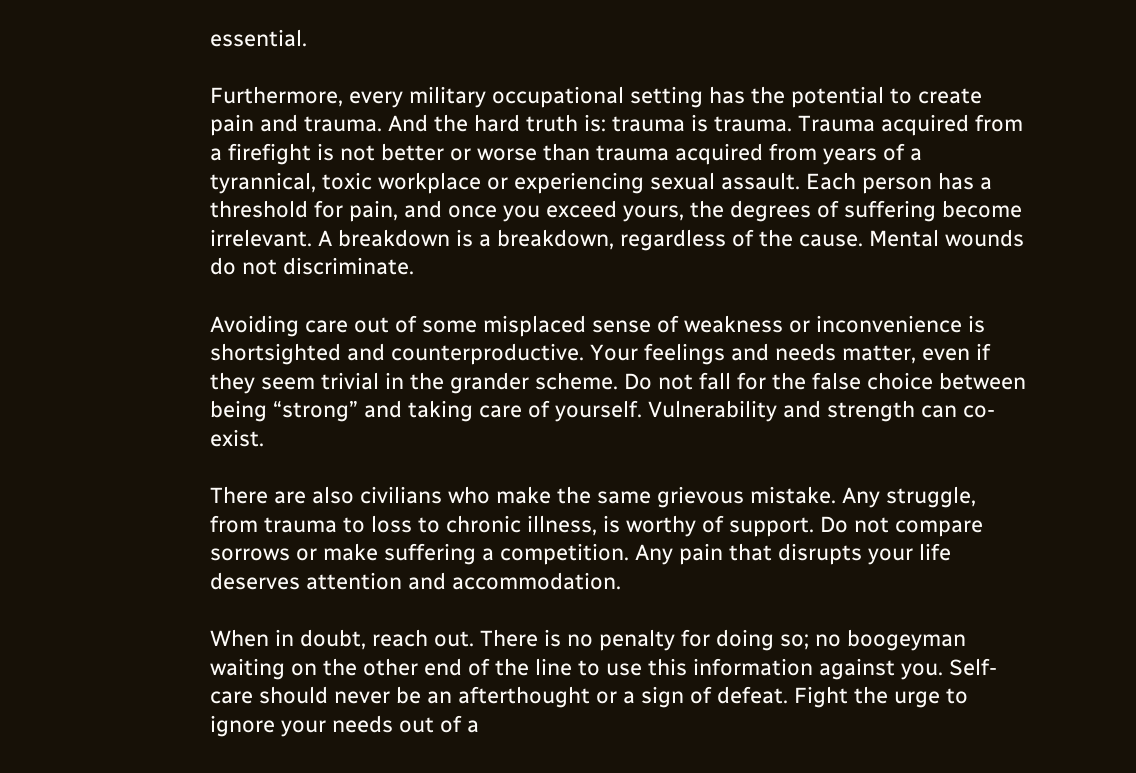essential.

Furthermore, every military occupational setting has the potential to create pain and trauma. And the hard truth is: trauma is trauma. Trauma acquired from a firefight is not better or worse than trauma acquired from years of a tyrannical, toxic workplace or experiencing sexual assault. Each person has a threshold for pain, and once you exceed yours, the degrees of suffering become irrelevant. A breakdown is a breakdown, regardless of the cause. Mental wounds do not discriminate.

Avoiding care out of some misplaced sense of weakness or inconvenience is shortsighted and counterproductive. Your feelings and needs matter, even if they seem trivial in the grander scheme. Do not fall for the false choice between being “strong” and taking care of yourself. Vulnerability and strength can co-exist.

There are also civilians who make the same grievous mistake. Any struggle, from trauma to loss to chronic illness, is worthy of support. Do not compare sorrows or make suffering a competition. Any pain that disrupts your life deserves attention and accommodation.

When in doubt, reach out. There is no penalty for doing so; no boogeyman waiting on the other end of the line to use this information against you. Self-care should never be an afterthought or a sign of defeat. Fight the urge to ignore your needs out of a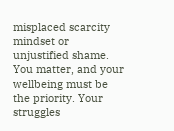misplaced scarcity mindset or unjustified shame. You matter, and your wellbeing must be the priority. Your struggles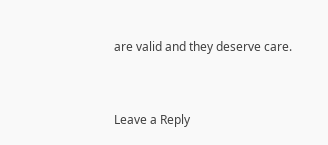are valid and they deserve care.


Leave a Reply